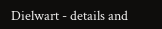Dielwart - details and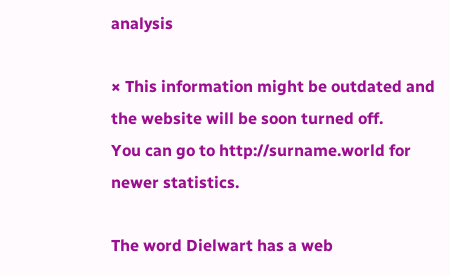analysis

× This information might be outdated and the website will be soon turned off.
You can go to http://surname.world for newer statistics.

The word Dielwart has a web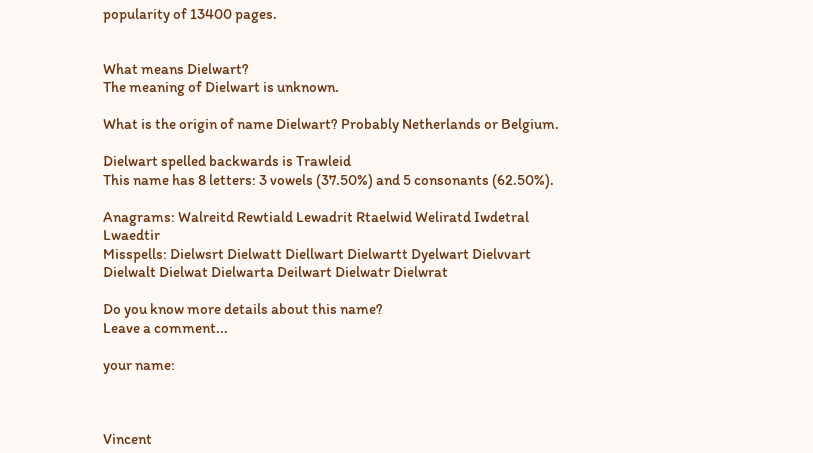popularity of 13400 pages.


What means Dielwart?
The meaning of Dielwart is unknown.

What is the origin of name Dielwart? Probably Netherlands or Belgium.

Dielwart spelled backwards is Trawleid
This name has 8 letters: 3 vowels (37.50%) and 5 consonants (62.50%).

Anagrams: Walreitd Rewtiald Lewadrit Rtaelwid Weliratd Iwdetral Lwaedtir
Misspells: Dielwsrt Dielwatt Diellwart Dielwartt Dyelwart Dielvvart Dielwalt Dielwat Dielwarta Deilwart Dielwatr Dielwrat

Do you know more details about this name?
Leave a comment...

your name:



Vincent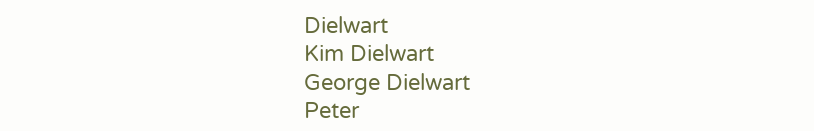Dielwart
Kim Dielwart
George Dielwart
Peter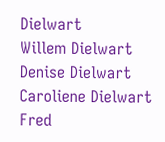Dielwart
Willem Dielwart
Denise Dielwart
Caroliene Dielwart
Fred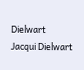Dielwart
Jacqui Dielwart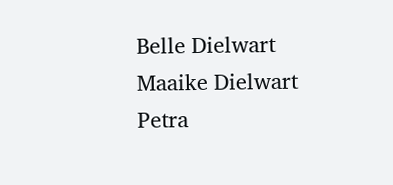Belle Dielwart
Maaike Dielwart
Petra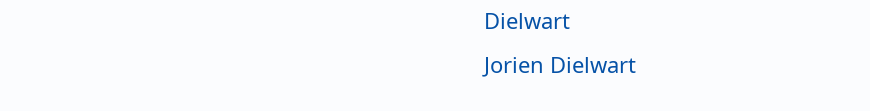Dielwart
Jorien Dielwart